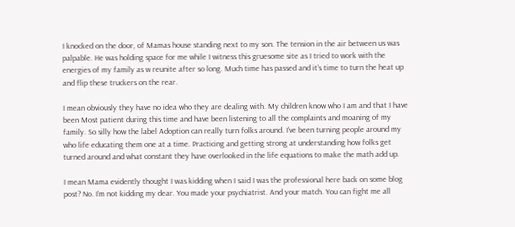I knocked on the door, of Mamas house standing next to my son. The tension in the air between us was palpable. He was holding space for me while I witness this gruesome site as I tried to work with the energies of my family as w reunite after so long. Much time has passed and it’s time to turn the heat up and flip these truckers on the rear.

I mean obviously they have no idea who they are dealing with. My children know who I am and that I have been Most patient during this time and have been listening to all the complaints and moaning of my family. So silly how the label Adoption can really turn folks around. I’ve been turning people around my who life educating them one at a time. Practicing and getting strong at understanding how folks get turned around and what constant they have overlooked in the life equations to make the math add up.

I mean Mama evidently thought I was kidding when I said I was the professional here back on some blog post? No. I’m not kidding my dear. You made your psychiatrist. And your match. You can fight me all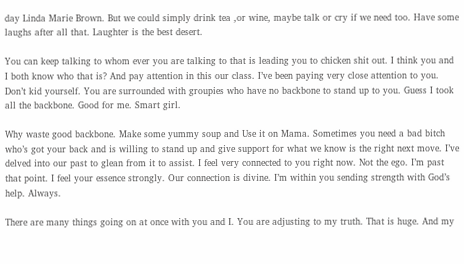day Linda Marie Brown. But we could simply drink tea ,or wine, maybe talk or cry if we need too. Have some laughs after all that. Laughter is the best desert.

You can keep talking to whom ever you are talking to that is leading you to chicken shit out. I think you and I both know who that is? And pay attention in this our class. I’ve been paying very close attention to you. Don’t kid yourself. You are surrounded with groupies who have no backbone to stand up to you. Guess I took all the backbone. Good for me. Smart girl.

Why waste good backbone. Make some yummy soup and Use it on Mama. Sometimes you need a bad bitch who’s got your back and is willing to stand up and give support for what we know is the right next move. I’ve delved into our past to glean from it to assist. I feel very connected to you right now. Not the ego. I’m past that point. I feel your essence strongly. Our connection is divine. I’m within you sending strength with God’s help. Always.

There are many things going on at once with you and I. You are adjusting to my truth. That is huge. And my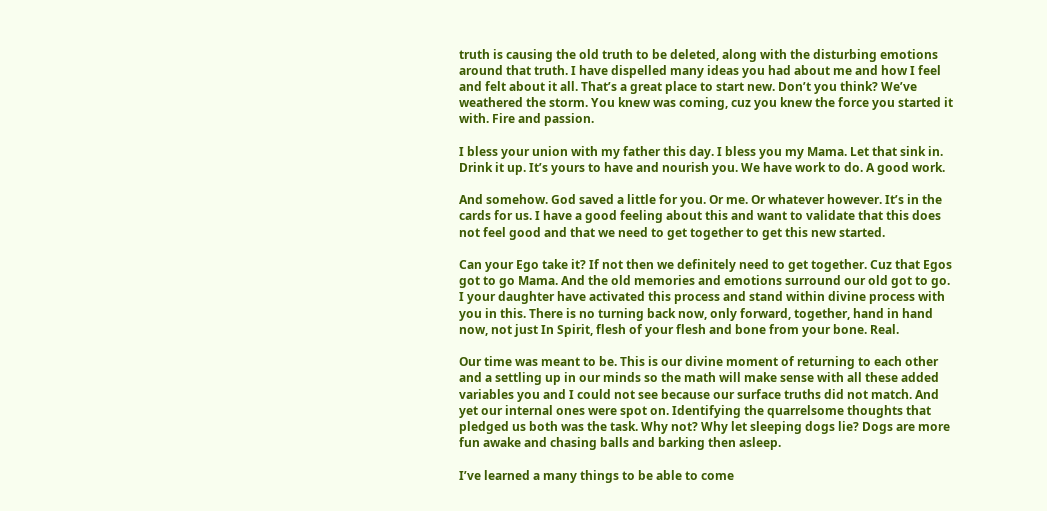truth is causing the old truth to be deleted, along with the disturbing emotions around that truth. I have dispelled many ideas you had about me and how I feel and felt about it all. That’s a great place to start new. Don’t you think? We’ve weathered the storm. You knew was coming, cuz you knew the force you started it with. Fire and passion.

I bless your union with my father this day. I bless you my Mama. Let that sink in. Drink it up. It’s yours to have and nourish you. We have work to do. A good work.

And somehow. God saved a little for you. Or me. Or whatever however. It’s in the cards for us. I have a good feeling about this and want to validate that this does not feel good and that we need to get together to get this new started.

Can your Ego take it? If not then we definitely need to get together. Cuz that Egos got to go Mama. And the old memories and emotions surround our old got to go. I your daughter have activated this process and stand within divine process with you in this. There is no turning back now, only forward, together, hand in hand now, not just In Spirit, flesh of your flesh and bone from your bone. Real.

Our time was meant to be. This is our divine moment of returning to each other and a settling up in our minds so the math will make sense with all these added variables you and I could not see because our surface truths did not match. And yet our internal ones were spot on. Identifying the quarrelsome thoughts that pledged us both was the task. Why not? Why let sleeping dogs lie? Dogs are more fun awake and chasing balls and barking then asleep.

I’ve learned a many things to be able to come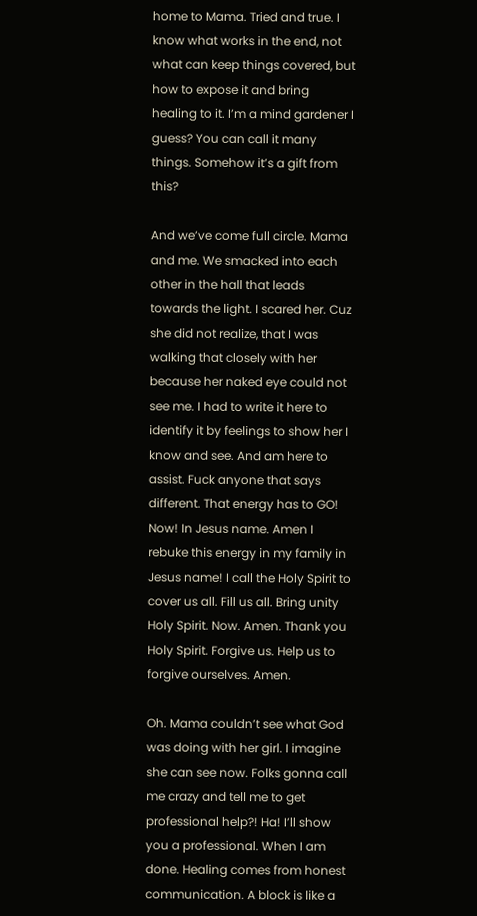home to Mama. Tried and true. I know what works in the end, not what can keep things covered, but how to expose it and bring healing to it. I’m a mind gardener I guess? You can call it many things. Somehow it’s a gift from this?

And we’ve come full circle. Mama and me. We smacked into each other in the hall that leads towards the light. I scared her. Cuz she did not realize, that I was walking that closely with her because her naked eye could not see me. I had to write it here to identify it by feelings to show her I know and see. And am here to assist. Fuck anyone that says different. That energy has to GO! Now! In Jesus name. Amen I rebuke this energy in my family in Jesus name! I call the Holy Spirit to cover us all. Fill us all. Bring unity Holy Spirit. Now. Amen. Thank you Holy Spirit. Forgive us. Help us to forgive ourselves. Amen.

Oh. Mama couldn’t see what God was doing with her girl. I imagine she can see now. Folks gonna call me crazy and tell me to get professional help?! Ha! I’ll show you a professional. When I am done. Healing comes from honest communication. A block is like a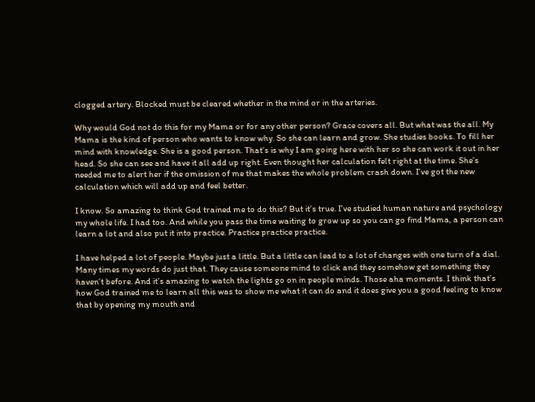clogged artery. Blocked must be cleared whether in the mind or in the arteries.

Why would God not do this for my Mama or for any other person? Grace covers all. But what was the all. My Mama is the kind of person who wants to know why. So she can learn and grow. She studies books. To fill her mind with knowledge. She is a good person. That’s is why I am going here with her so she can work it out in her head. So she can see and have it all add up right. Even thought her calculation felt right at the time. She’s needed me to alert her if the omission of me that makes the whole problem crash down. I’ve got the new calculation which will add up and feel better.

I know. So amazing to think God trained me to do this? But it’s true. I’ve studied human nature and psychology my whole life. I had too. And while you pass the time waiting to grow up so you can go find Mama, a person can learn a lot and also put it into practice. Practice practice practice.

I have helped a lot of people. Maybe just a little. But a little can lead to a lot of changes with one turn of a dial. Many times my words do just that. They cause someone mind to click and they somehow get something they haven’t before. And it’s amazing to watch the lights go on in people minds. Those aha moments. I think that’s how God trained me to learn all this was to show me what it can do and it does give you a good feeling to know that by opening my mouth and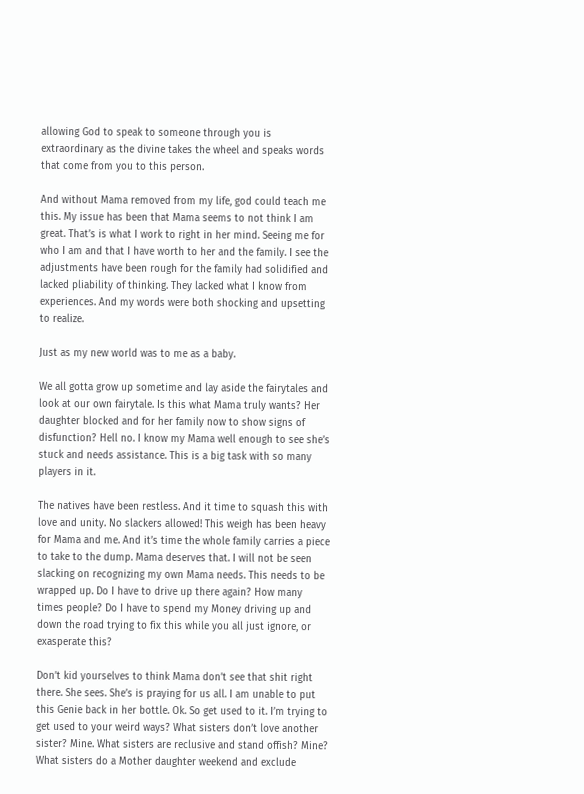allowing God to speak to someone through you is extraordinary as the divine takes the wheel and speaks words that come from you to this person.

And without Mama removed from my life, god could teach me this. My issue has been that Mama seems to not think I am great. That’s is what I work to right in her mind. Seeing me for who I am and that I have worth to her and the family. I see the adjustments have been rough for the family had solidified and lacked pliability of thinking. They lacked what I know from experiences. And my words were both shocking and upsetting to realize.

Just as my new world was to me as a baby.

We all gotta grow up sometime and lay aside the fairytales and look at our own fairytale. Is this what Mama truly wants? Her daughter blocked and for her family now to show signs of disfunction? Hell no. I know my Mama well enough to see she’s stuck and needs assistance. This is a big task with so many players in it.

The natives have been restless. And it time to squash this with love and unity. No slackers allowed! This weigh has been heavy for Mama and me. And it’s time the whole family carries a piece to take to the dump. Mama deserves that. I will not be seen slacking on recognizing my own Mama needs. This needs to be wrapped up. Do I have to drive up there again? How many times people? Do I have to spend my Money driving up and down the road trying to fix this while you all just ignore, or exasperate this?

Don’t kid yourselves to think Mama don’t see that shit right there. She sees. She’s is praying for us all. I am unable to put this Genie back in her bottle. Ok. So get used to it. I’m trying to get used to your weird ways? What sisters don’t love another sister? Mine. What sisters are reclusive and stand offish? Mine? What sisters do a Mother daughter weekend and exclude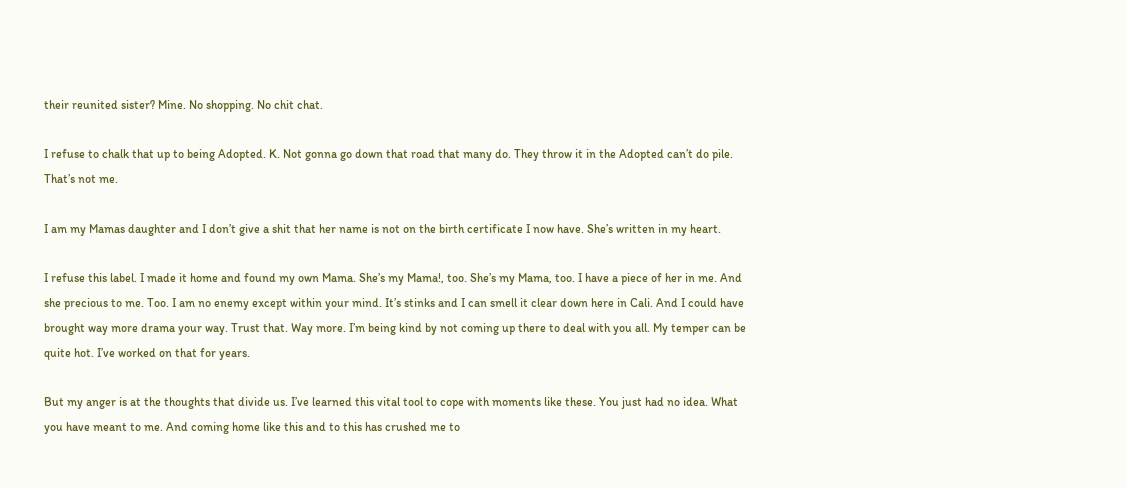their reunited sister? Mine. No shopping. No chit chat.

I refuse to chalk that up to being Adopted. K. Not gonna go down that road that many do. They throw it in the Adopted can’t do pile. That’s not me.

I am my Mamas daughter and I don’t give a shit that her name is not on the birth certificate I now have. She’s written in my heart.

I refuse this label. I made it home and found my own Mama. She’s my Mama!, too. She’s my Mama, too. I have a piece of her in me. And she precious to me. Too. I am no enemy except within your mind. It’s stinks and I can smell it clear down here in Cali. And I could have brought way more drama your way. Trust that. Way more. I’m being kind by not coming up there to deal with you all. My temper can be quite hot. I’ve worked on that for years.

But my anger is at the thoughts that divide us. I’ve learned this vital tool to cope with moments like these. You just had no idea. What you have meant to me. And coming home like this and to this has crushed me to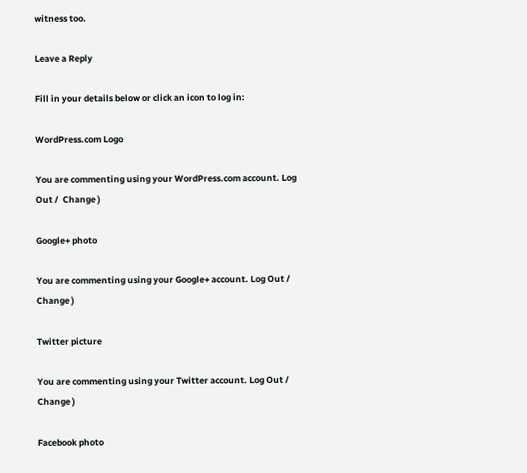witness too.

Leave a Reply

Fill in your details below or click an icon to log in:

WordPress.com Logo

You are commenting using your WordPress.com account. Log Out /  Change )

Google+ photo

You are commenting using your Google+ account. Log Out /  Change )

Twitter picture

You are commenting using your Twitter account. Log Out /  Change )

Facebook photo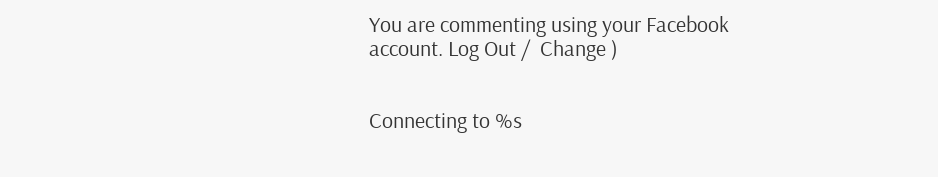You are commenting using your Facebook account. Log Out /  Change )


Connecting to %s